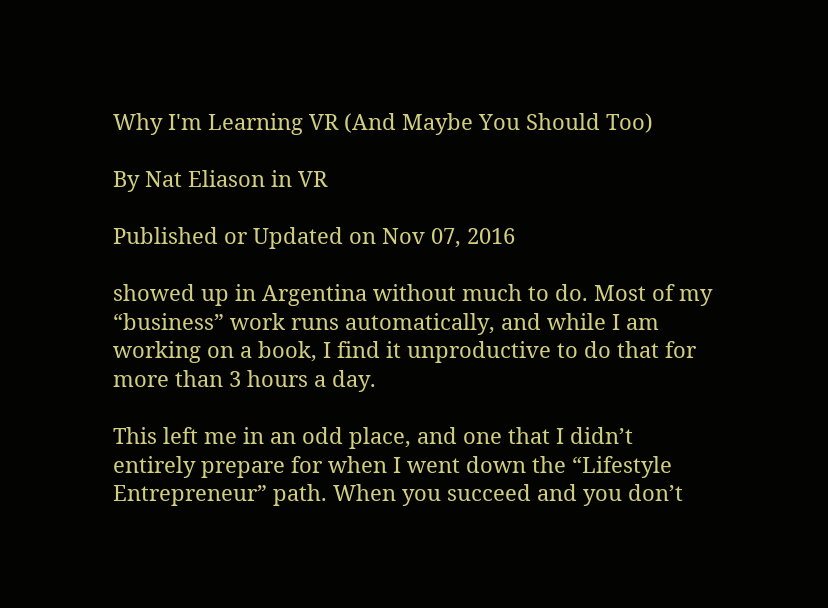Why I'm Learning VR (And Maybe You Should Too)

By Nat Eliason in VR

Published or Updated on Nov 07, 2016

showed up in Argentina without much to do. Most of my “business” work runs automatically, and while I am working on a book, I find it unproductive to do that for more than 3 hours a day.

This left me in an odd place, and one that I didn’t entirely prepare for when I went down the “Lifestyle Entrepreneur” path. When you succeed and you don’t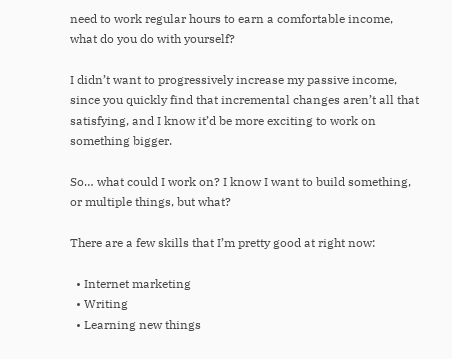need to work regular hours to earn a comfortable income, what do you do with yourself?

I didn’t want to progressively increase my passive income, since you quickly find that incremental changes aren’t all that satisfying, and I know it’d be more exciting to work on something bigger.

So… what could I work on? I know I want to build something, or multiple things, but what?

There are a few skills that I’m pretty good at right now:

  • Internet marketing
  • Writing
  • Learning new things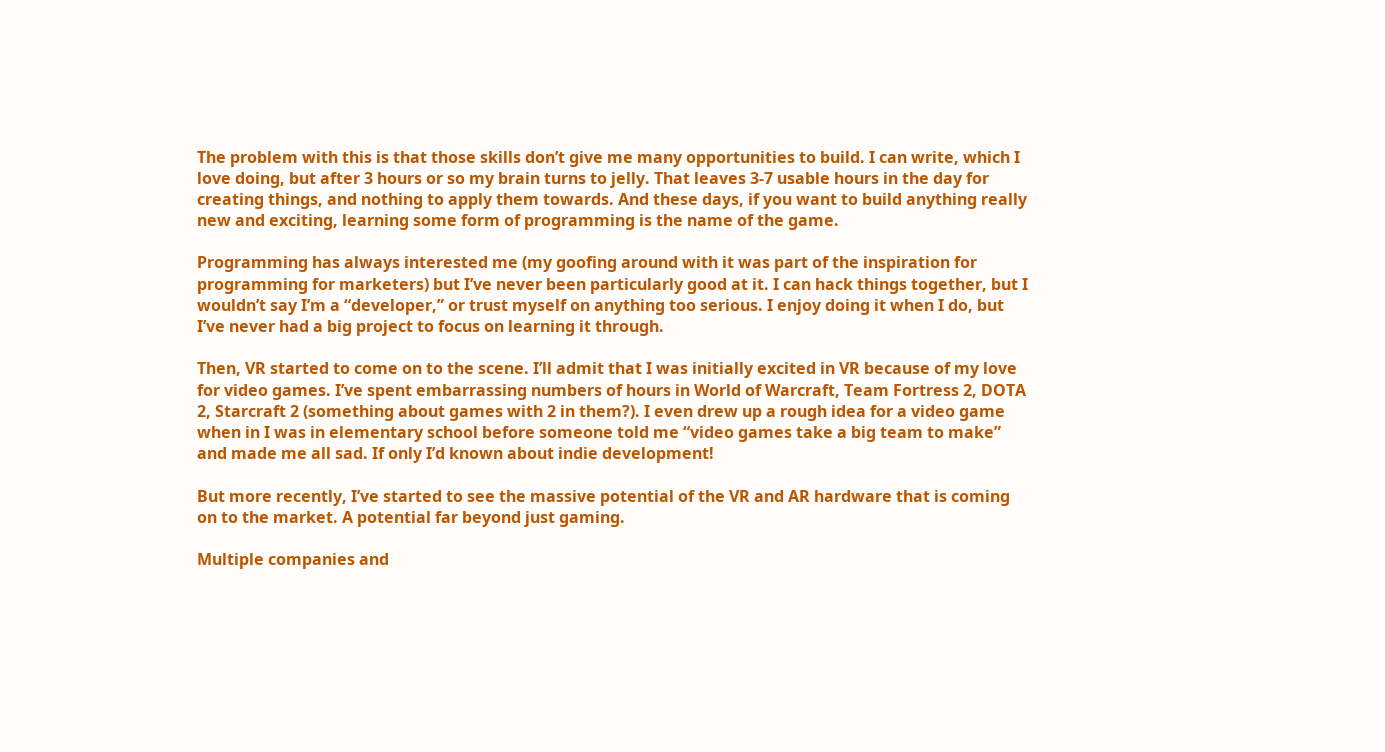The problem with this is that those skills don’t give me many opportunities to build. I can write, which I love doing, but after 3 hours or so my brain turns to jelly. That leaves 3-7 usable hours in the day for creating things, and nothing to apply them towards. And these days, if you want to build anything really new and exciting, learning some form of programming is the name of the game.

Programming has always interested me (my goofing around with it was part of the inspiration for programming for marketers) but I’ve never been particularly good at it. I can hack things together, but I wouldn’t say I’m a “developer,” or trust myself on anything too serious. I enjoy doing it when I do, but I’ve never had a big project to focus on learning it through.

Then, VR started to come on to the scene. I’ll admit that I was initially excited in VR because of my love for video games. I’ve spent embarrassing numbers of hours in World of Warcraft, Team Fortress 2, DOTA 2, Starcraft 2 (something about games with 2 in them?). I even drew up a rough idea for a video game when in I was in elementary school before someone told me “video games take a big team to make” and made me all sad. If only I’d known about indie development!

But more recently, I’ve started to see the massive potential of the VR and AR hardware that is coming on to the market. A potential far beyond just gaming.

Multiple companies and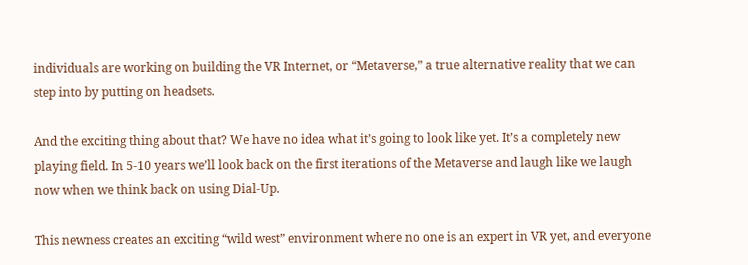individuals are working on building the VR Internet, or “Metaverse,” a true alternative reality that we can step into by putting on headsets.

And the exciting thing about that? We have no idea what it’s going to look like yet. It’s a completely new playing field. In 5-10 years we’ll look back on the first iterations of the Metaverse and laugh like we laugh now when we think back on using Dial-Up.

This newness creates an exciting “wild west” environment where no one is an expert in VR yet, and everyone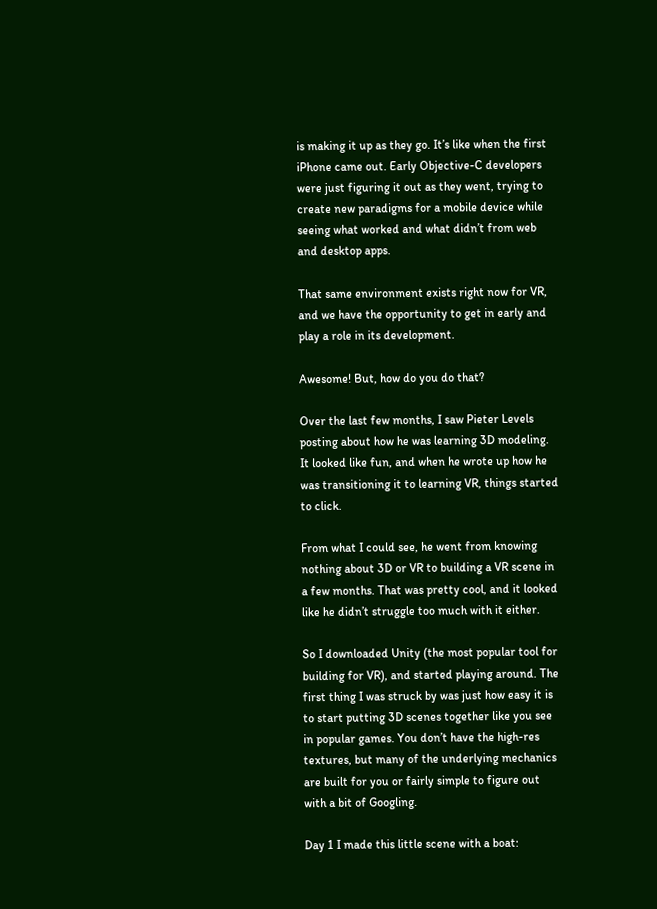is making it up as they go. It’s like when the first iPhone came out. Early Objective-C developers were just figuring it out as they went, trying to create new paradigms for a mobile device while seeing what worked and what didn’t from web and desktop apps.

That same environment exists right now for VR, and we have the opportunity to get in early and play a role in its development.

Awesome! But, how do you do that?

Over the last few months, I saw Pieter Levels posting about how he was learning 3D modeling. It looked like fun, and when he wrote up how he was transitioning it to learning VR, things started to click.

From what I could see, he went from knowing nothing about 3D or VR to building a VR scene in a few months. That was pretty cool, and it looked like he didn’t struggle too much with it either.

So I downloaded Unity (the most popular tool for building for VR), and started playing around. The first thing I was struck by was just how easy it is to start putting 3D scenes together like you see in popular games. You don’t have the high-res textures, but many of the underlying mechanics are built for you or fairly simple to figure out with a bit of Googling.

Day 1 I made this little scene with a boat: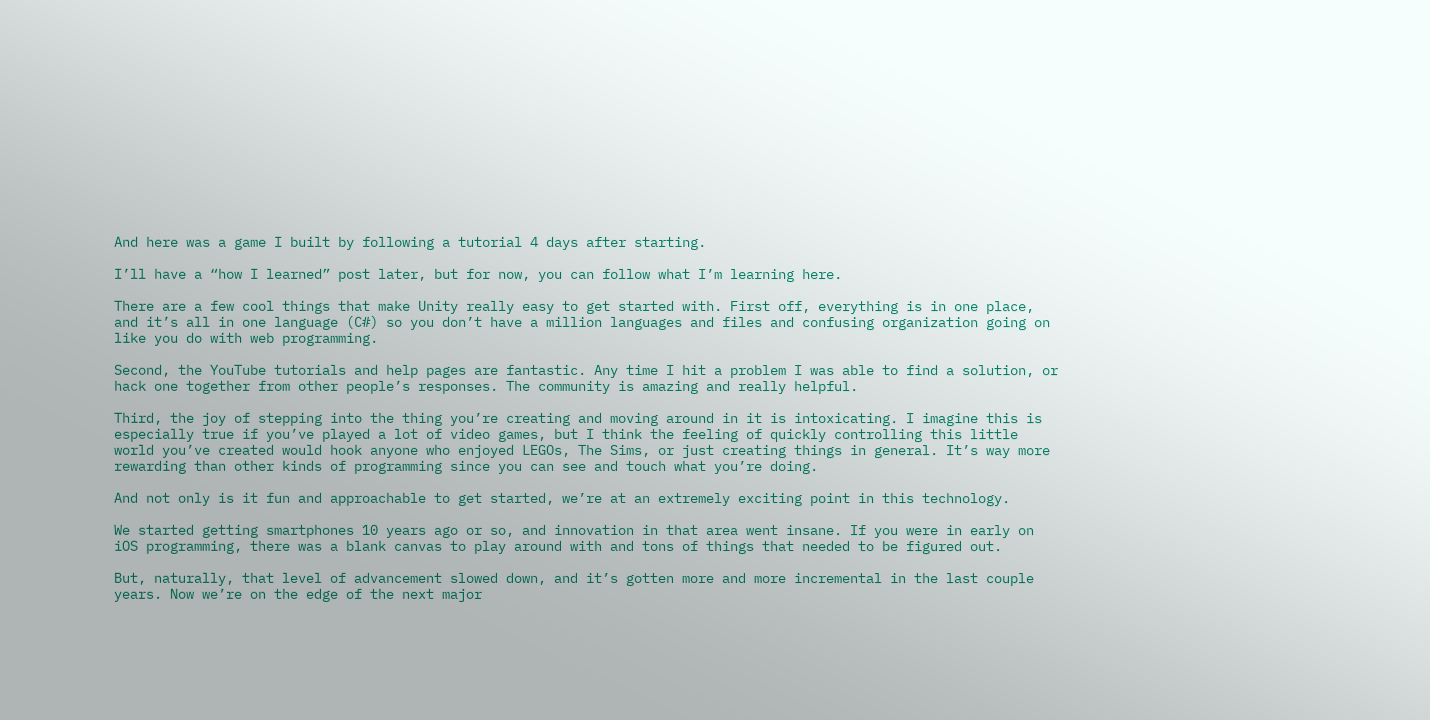And here was a game I built by following a tutorial 4 days after starting.

I’ll have a “how I learned” post later, but for now, you can follow what I’m learning here.

There are a few cool things that make Unity really easy to get started with. First off, everything is in one place, and it’s all in one language (C#) so you don’t have a million languages and files and confusing organization going on like you do with web programming.

Second, the YouTube tutorials and help pages are fantastic. Any time I hit a problem I was able to find a solution, or hack one together from other people’s responses. The community is amazing and really helpful.

Third, the joy of stepping into the thing you’re creating and moving around in it is intoxicating. I imagine this is especially true if you’ve played a lot of video games, but I think the feeling of quickly controlling this little world you’ve created would hook anyone who enjoyed LEGOs, The Sims, or just creating things in general. It’s way more rewarding than other kinds of programming since you can see and touch what you’re doing.

And not only is it fun and approachable to get started, we’re at an extremely exciting point in this technology.

We started getting smartphones 10 years ago or so, and innovation in that area went insane. If you were in early on iOS programming, there was a blank canvas to play around with and tons of things that needed to be figured out.

But, naturally, that level of advancement slowed down, and it’s gotten more and more incremental in the last couple years. Now we’re on the edge of the next major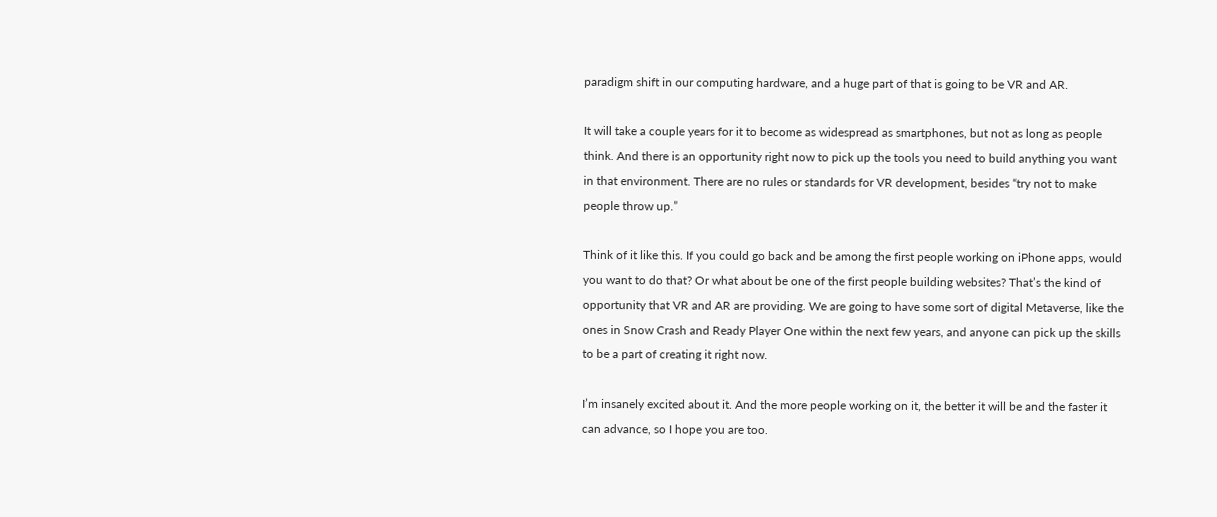paradigm shift in our computing hardware, and a huge part of that is going to be VR and AR.

It will take a couple years for it to become as widespread as smartphones, but not as long as people think. And there is an opportunity right now to pick up the tools you need to build anything you want in that environment. There are no rules or standards for VR development, besides “try not to make people throw up.”

Think of it like this. If you could go back and be among the first people working on iPhone apps, would you want to do that? Or what about be one of the first people building websites? That’s the kind of opportunity that VR and AR are providing. We are going to have some sort of digital Metaverse, like the ones in Snow Crash and Ready Player One within the next few years, and anyone can pick up the skills to be a part of creating it right now.

I’m insanely excited about it. And the more people working on it, the better it will be and the faster it can advance, so I hope you are too.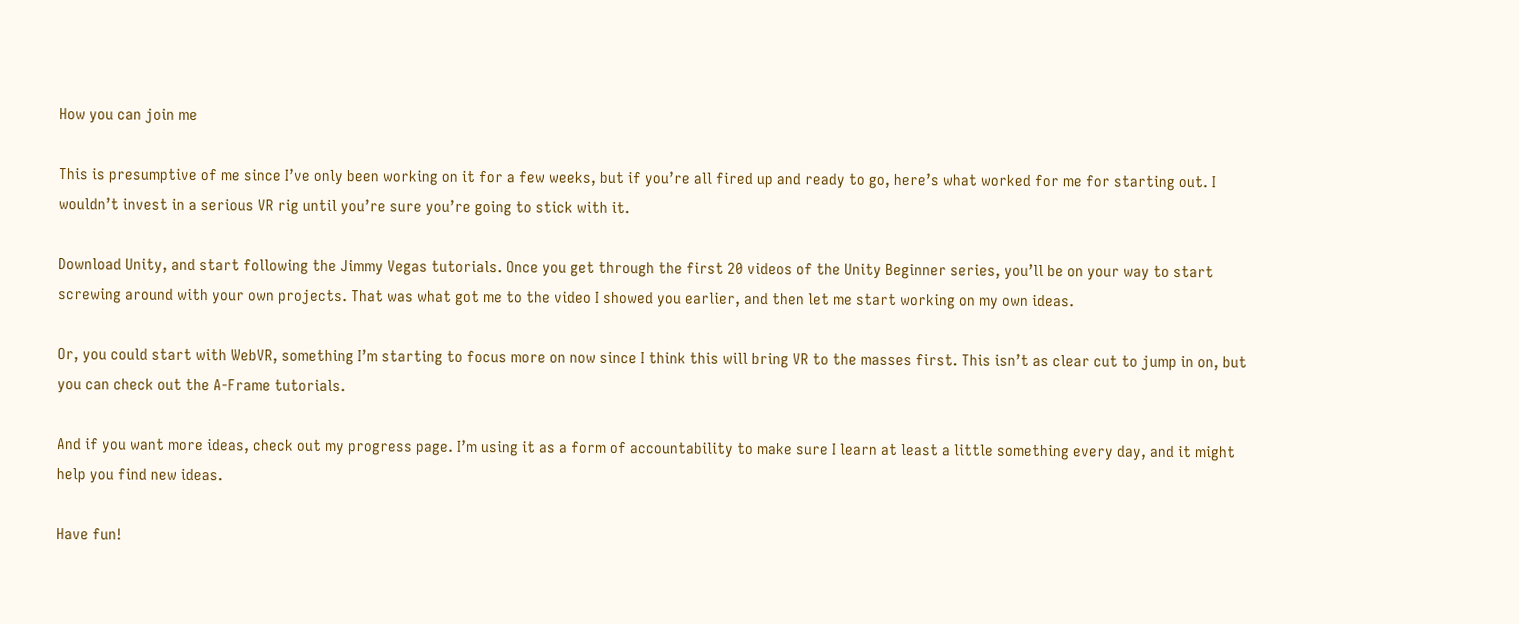How you can join me

This is presumptive of me since I’ve only been working on it for a few weeks, but if you’re all fired up and ready to go, here’s what worked for me for starting out. I wouldn’t invest in a serious VR rig until you’re sure you’re going to stick with it.

Download Unity, and start following the Jimmy Vegas tutorials. Once you get through the first 20 videos of the Unity Beginner series, you’ll be on your way to start screwing around with your own projects. That was what got me to the video I showed you earlier, and then let me start working on my own ideas.

Or, you could start with WebVR, something I’m starting to focus more on now since I think this will bring VR to the masses first. This isn’t as clear cut to jump in on, but you can check out the A-Frame tutorials.

And if you want more ideas, check out my progress page. I’m using it as a form of accountability to make sure I learn at least a little something every day, and it might help you find new ideas.

Have fun!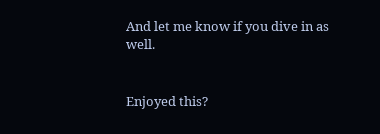And let me know if you dive in as well.


Enjoyed this?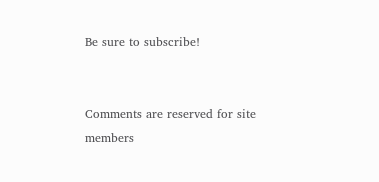Be sure to subscribe!


Comments are reserved for site members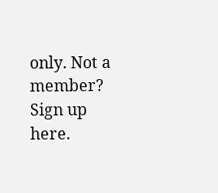only. Not a member? Sign up here.